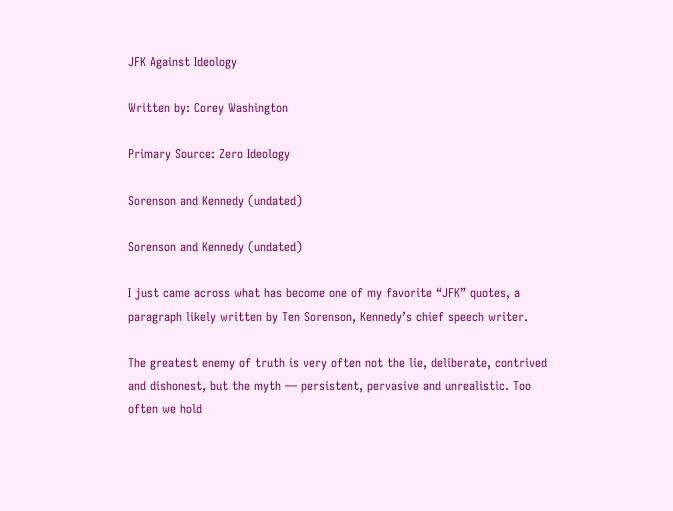JFK Against Ideology

Written by: Corey Washington

Primary Source: Zero Ideology

Sorenson and Kennedy (undated)

Sorenson and Kennedy (undated)

I just came across what has become one of my favorite “JFK” quotes, a paragraph likely written by Ten Sorenson, Kennedy’s chief speech writer.

The greatest enemy of truth is very often not the lie, deliberate, contrived and dishonest, but the myth — persistent, pervasive and unrealistic. Too often we hold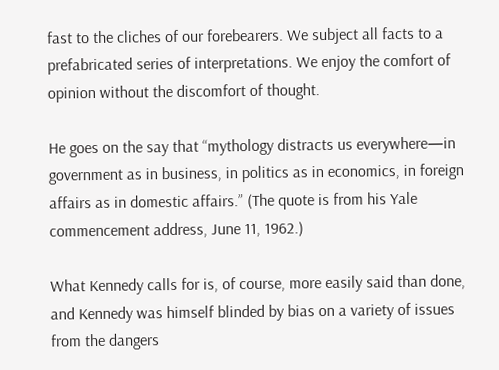fast to the cliches of our forebearers. We subject all facts to a prefabricated series of interpretations. We enjoy the comfort of opinion without the discomfort of thought.

He goes on the say that “mythology distracts us everywhere—in government as in business, in politics as in economics, in foreign affairs as in domestic affairs.” (The quote is from his Yale commencement address, June 11, 1962.)

What Kennedy calls for is, of course, more easily said than done, and Kennedy was himself blinded by bias on a variety of issues from the dangers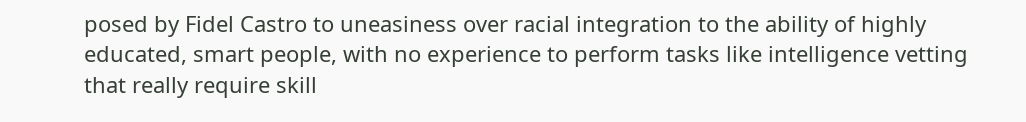posed by Fidel Castro to uneasiness over racial integration to the ability of highly educated, smart people, with no experience to perform tasks like intelligence vetting that really require skill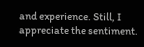and experience. Still, I appreciate the sentiment.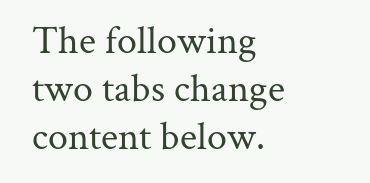The following two tabs change content below.